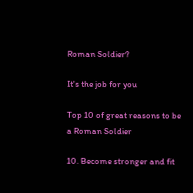Roman Soldier?

It's the job for you

Top 10 of great reasons to be a Roman Soldier

10. Become stronger and fit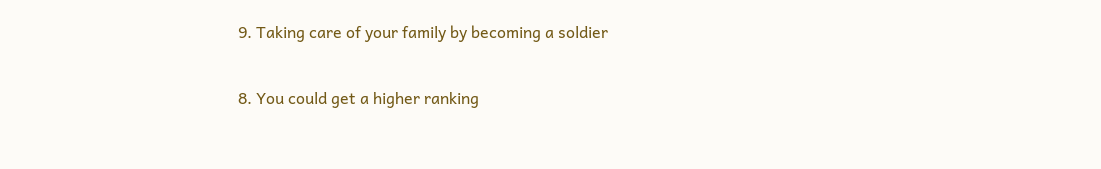9. Taking care of your family by becoming a soldier

8. You could get a higher ranking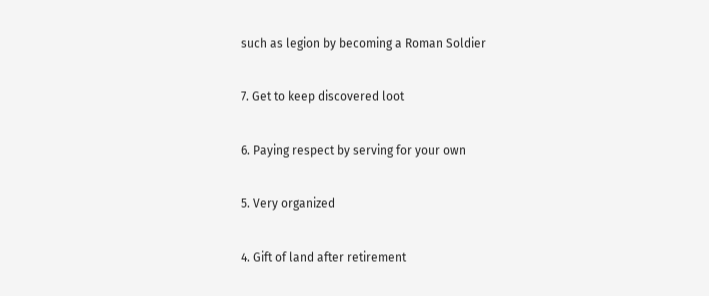such as legion by becoming a Roman Soldier

7. Get to keep discovered loot

6. Paying respect by serving for your own

5. Very organized

4. Gift of land after retirement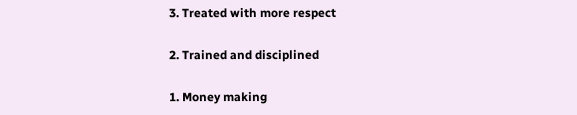3. Treated with more respect

2. Trained and disciplined

1. Money making